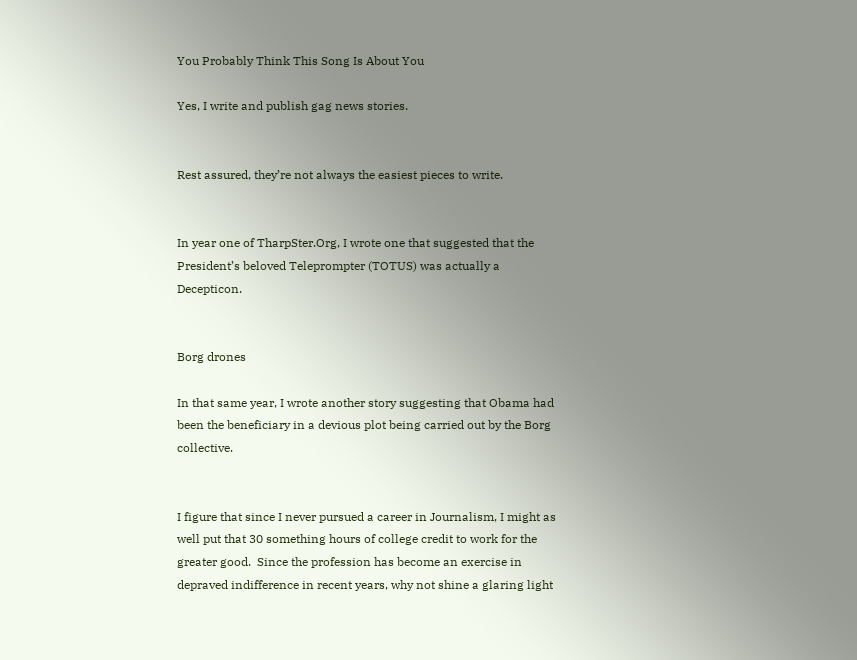You Probably Think This Song Is About You

Yes, I write and publish gag news stories.


Rest assured, they’re not always the easiest pieces to write.


In year one of TharpSter.Org, I wrote one that suggested that the President’s beloved Teleprompter (TOTUS) was actually a Decepticon.


Borg drones

In that same year, I wrote another story suggesting that Obama had been the beneficiary in a devious plot being carried out by the Borg collective.


I figure that since I never pursued a career in Journalism, I might as well put that 30 something hours of college credit to work for the greater good.  Since the profession has become an exercise in depraved indifference in recent years, why not shine a glaring light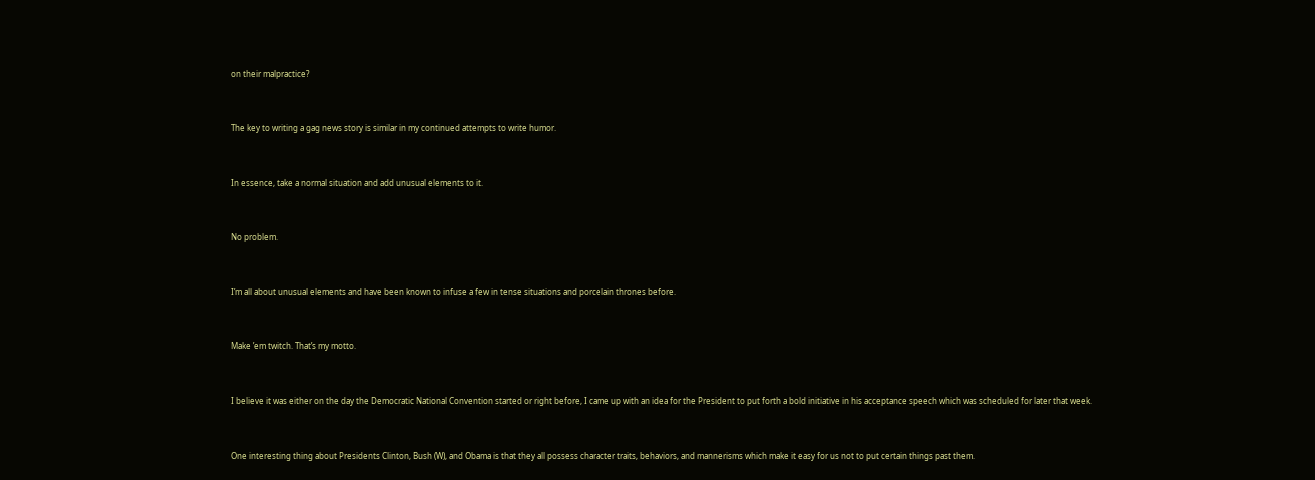on their malpractice?


The key to writing a gag news story is similar in my continued attempts to write humor.


In essence, take a normal situation and add unusual elements to it.


No problem.


I’m all about unusual elements and have been known to infuse a few in tense situations and porcelain thrones before.


Make ’em twitch. That’s my motto.


I believe it was either on the day the Democratic National Convention started or right before, I came up with an idea for the President to put forth a bold initiative in his acceptance speech which was scheduled for later that week.


One interesting thing about Presidents Clinton, Bush (W), and Obama is that they all possess character traits, behaviors, and mannerisms which make it easy for us not to put certain things past them.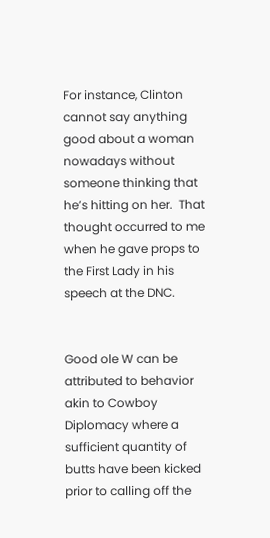For instance, Clinton cannot say anything good about a woman nowadays without someone thinking that he’s hitting on her.  That thought occurred to me when he gave props to the First Lady in his speech at the DNC.


Good ole W can be attributed to behavior akin to Cowboy Diplomacy where a sufficient quantity of butts have been kicked prior to calling off the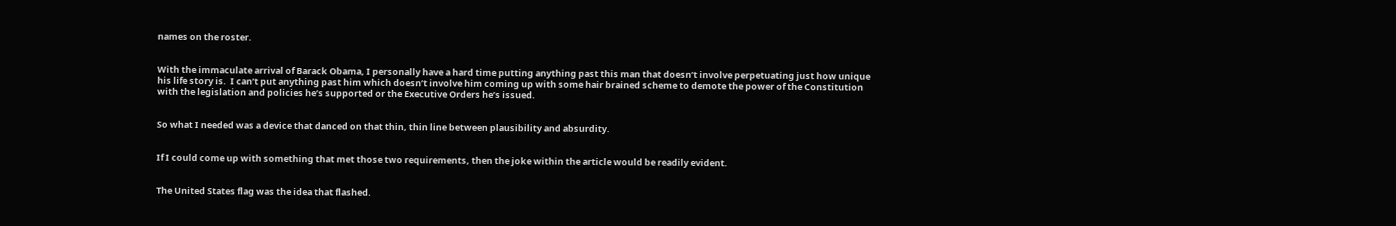names on the roster.


With the immaculate arrival of Barack Obama, I personally have a hard time putting anything past this man that doesn’t involve perpetuating just how unique his life story is.  I can’t put anything past him which doesn’t involve him coming up with some hair brained scheme to demote the power of the Constitution with the legislation and policies he’s supported or the Executive Orders he’s issued.


So what I needed was a device that danced on that thin, thin line between plausibility and absurdity.


If I could come up with something that met those two requirements, then the joke within the article would be readily evident.


The United States flag was the idea that flashed.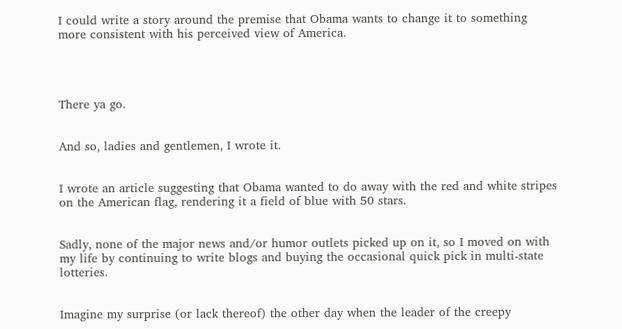I could write a story around the premise that Obama wants to change it to something more consistent with his perceived view of America.




There ya go.


And so, ladies and gentlemen, I wrote it.


I wrote an article suggesting that Obama wanted to do away with the red and white stripes on the American flag, rendering it a field of blue with 50 stars.


Sadly, none of the major news and/or humor outlets picked up on it, so I moved on with my life by continuing to write blogs and buying the occasional quick pick in multi-state lotteries.


Imagine my surprise (or lack thereof) the other day when the leader of the creepy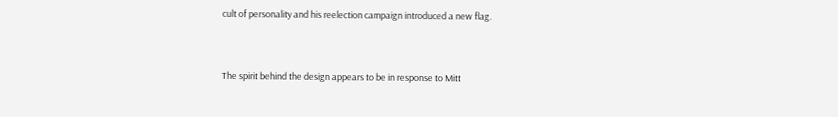cult of personality and his reelection campaign introduced a new flag.


The spirit behind the design appears to be in response to Mitt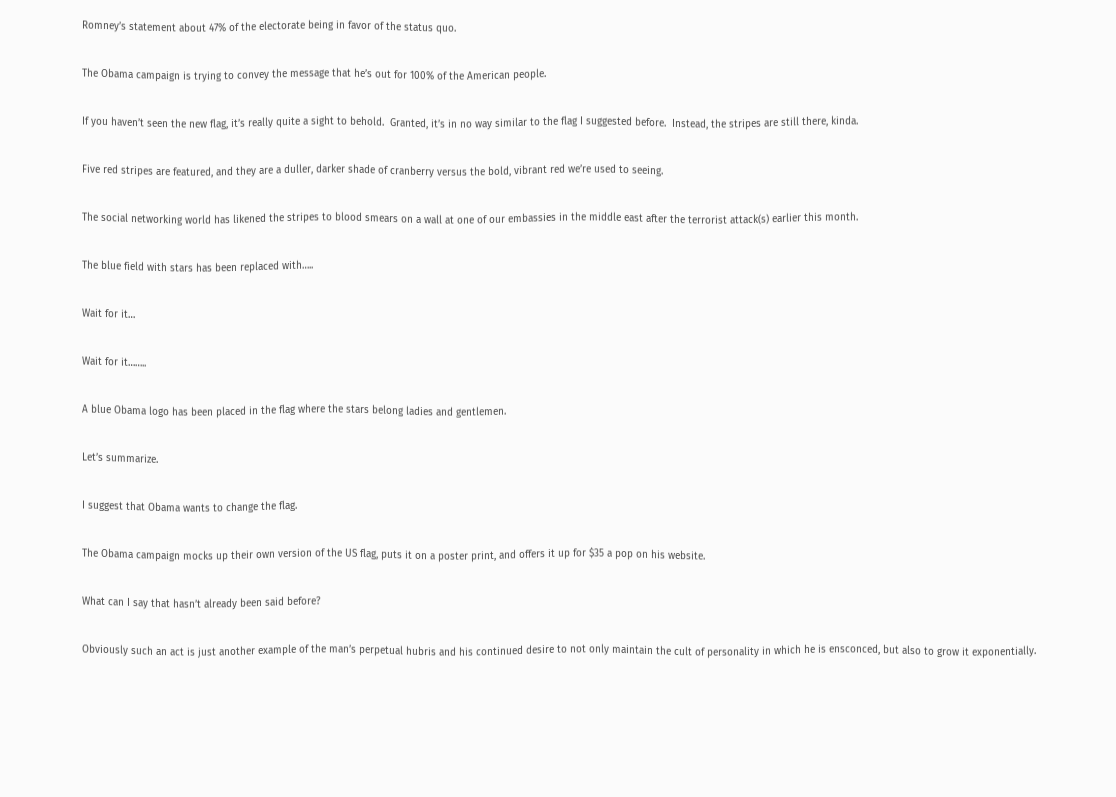Romney’s statement about 47% of the electorate being in favor of the status quo.


The Obama campaign is trying to convey the message that he’s out for 100% of the American people.


If you haven’t seen the new flag, it’s really quite a sight to behold.  Granted, it’s in no way similar to the flag I suggested before.  Instead, the stripes are still there, kinda.


Five red stripes are featured, and they are a duller, darker shade of cranberry versus the bold, vibrant red we’re used to seeing.


The social networking world has likened the stripes to blood smears on a wall at one of our embassies in the middle east after the terrorist attack(s) earlier this month.


The blue field with stars has been replaced with…..


Wait for it…


Wait for it……..


A blue Obama logo has been placed in the flag where the stars belong ladies and gentlemen.


Let’s summarize.


I suggest that Obama wants to change the flag.


The Obama campaign mocks up their own version of the US flag, puts it on a poster print, and offers it up for $35 a pop on his website.


What can I say that hasn’t already been said before?


Obviously such an act is just another example of the man’s perpetual hubris and his continued desire to not only maintain the cult of personality in which he is ensconced, but also to grow it exponentially.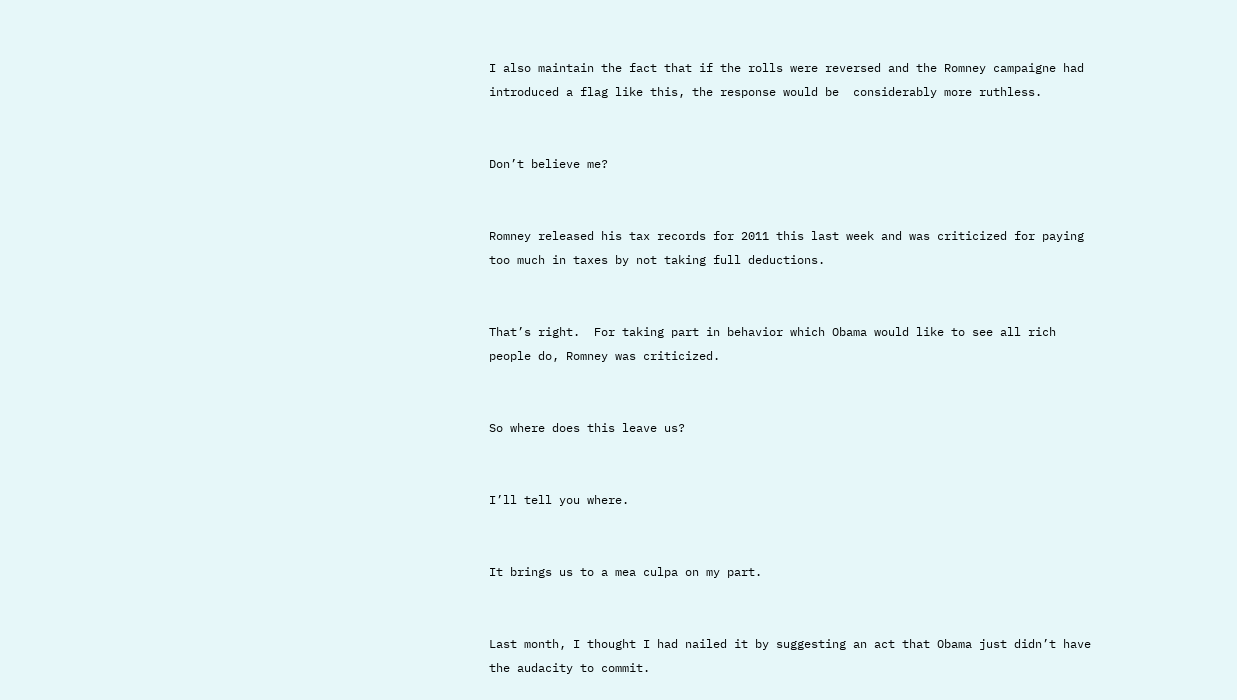I also maintain the fact that if the rolls were reversed and the Romney campaigne had introduced a flag like this, the response would be  considerably more ruthless.


Don’t believe me?


Romney released his tax records for 2011 this last week and was criticized for paying too much in taxes by not taking full deductions.


That’s right.  For taking part in behavior which Obama would like to see all rich people do, Romney was criticized.


So where does this leave us?


I’ll tell you where.


It brings us to a mea culpa on my part.


Last month, I thought I had nailed it by suggesting an act that Obama just didn’t have the audacity to commit.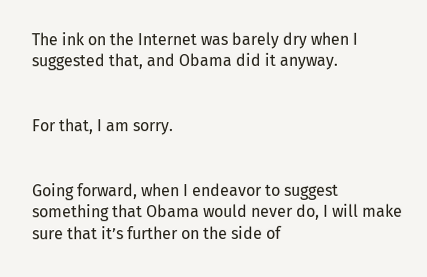The ink on the Internet was barely dry when I suggested that, and Obama did it anyway.


For that, I am sorry.


Going forward, when I endeavor to suggest something that Obama would never do, I will make sure that it’s further on the side of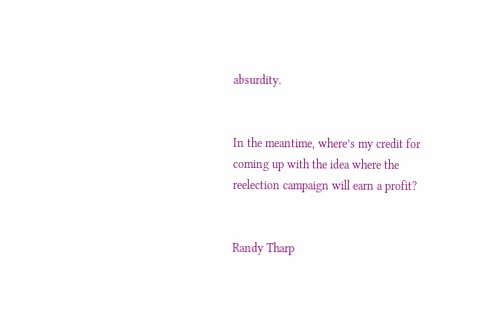absurdity.


In the meantime, where’s my credit for coming up with the idea where the reelection campaign will earn a profit?


Randy Tharp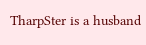TharpSter is a husband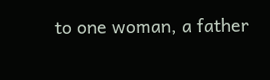to one woman, a father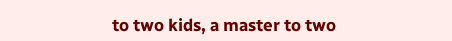to two kids, a master to two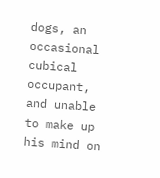dogs, an occasional cubical occupant, and unable to make up his mind on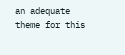an adequate theme for this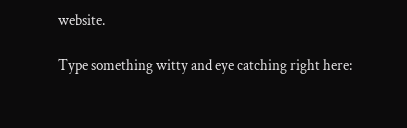website.

Type something witty and eye catching right here: